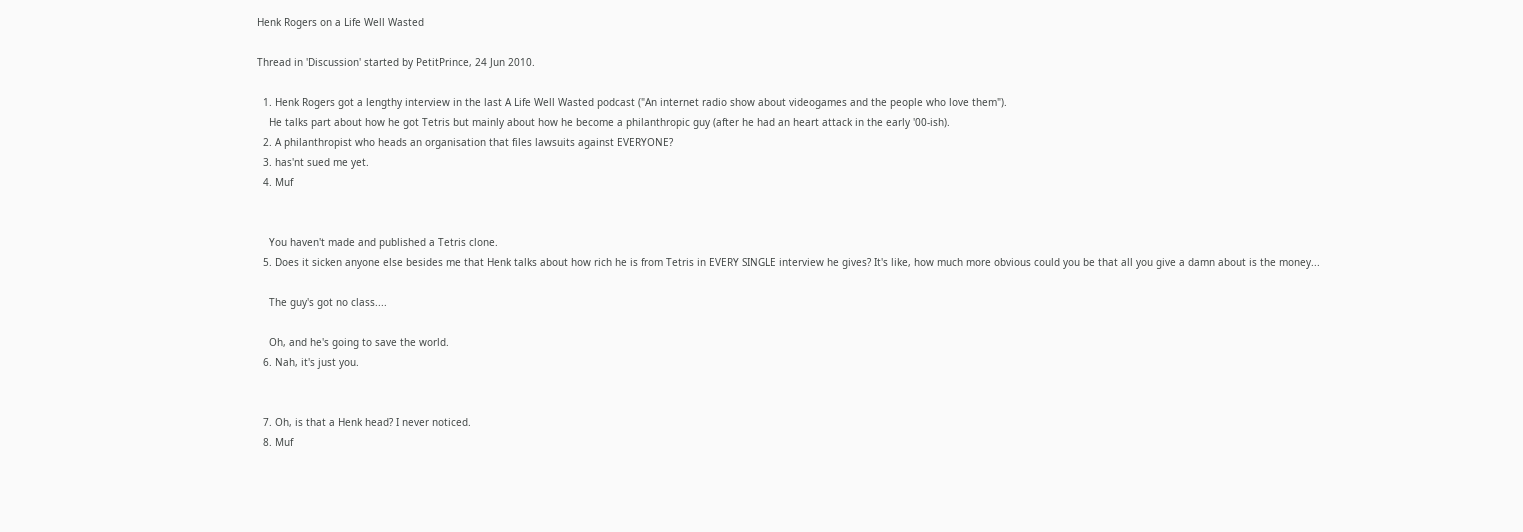Henk Rogers on a Life Well Wasted

Thread in 'Discussion' started by PetitPrince, 24 Jun 2010.

  1. Henk Rogers got a lengthy interview in the last A Life Well Wasted podcast ("An internet radio show about videogames and the people who love them").
    He talks part about how he got Tetris but mainly about how he become a philanthropic guy (after he had an heart attack in the early '00-ish).
  2. A philanthropist who heads an organisation that files lawsuits against EVERYONE?
  3. has'nt sued me yet.
  4. Muf


    You haven't made and published a Tetris clone.
  5. Does it sicken anyone else besides me that Henk talks about how rich he is from Tetris in EVERY SINGLE interview he gives? It's like, how much more obvious could you be that all you give a damn about is the money...

    The guy's got no class....

    Oh, and he's going to save the world.
  6. Nah, it's just you.


  7. Oh, is that a Henk head? I never noticed.
  8. Muf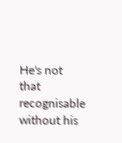He's not that recognisable without his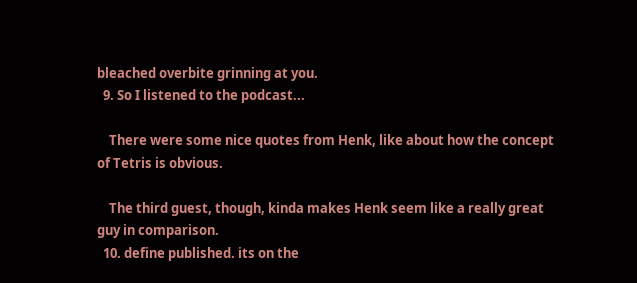bleached overbite grinning at you.
  9. So I listened to the podcast...

    There were some nice quotes from Henk, like about how the concept of Tetris is obvious.

    The third guest, though, kinda makes Henk seem like a really great guy in comparison.
  10. define published. its on the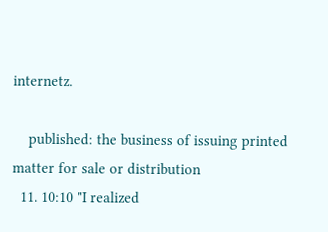internetz.

    published: the business of issuing printed matter for sale or distribution
  11. 10:10 "I realized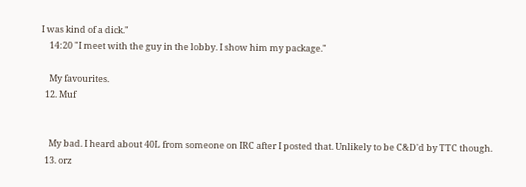I was kind of a dick."
    14:20 "I meet with the guy in the lobby. I show him my package."

    My favourites.
  12. Muf


    My bad. I heard about 40L from someone on IRC after I posted that. Unlikely to be C&D'd by TTC though.
  13. orz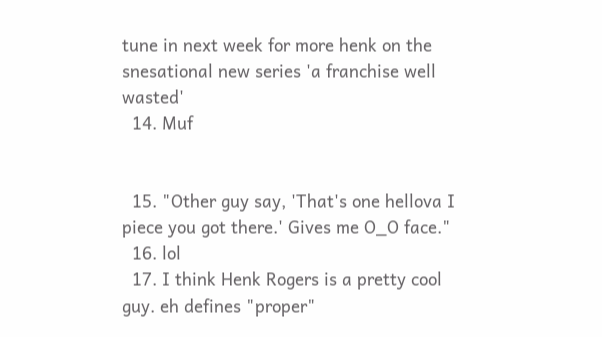tune in next week for more henk on the snesational new series 'a franchise well wasted'
  14. Muf


  15. "Other guy say, 'That's one hellova I piece you got there.' Gives me O_O face."
  16. lol
  17. I think Henk Rogers is a pretty cool guy. eh defines "proper"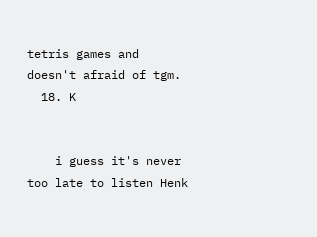tetris games and doesn't afraid of tgm.
  18. K


    i guess it's never too late to listen Henk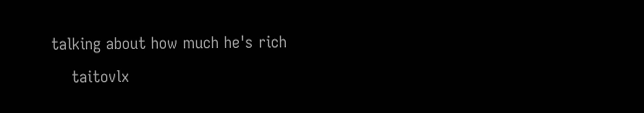talking about how much he's rich
    taitovlx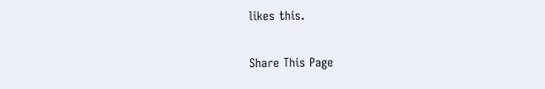likes this.

Share This Page